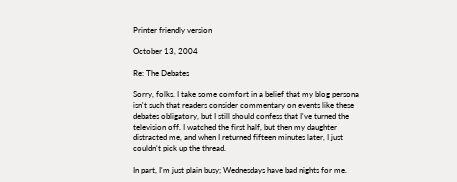Printer friendly version

October 13, 2004

Re: The Debates

Sorry, folks. I take some comfort in a belief that my blog persona isn't such that readers consider commentary on events like these debates obligatory, but I still should confess that I've turned the television off. I watched the first half, but then my daughter distracted me, and when I returned fifteen minutes later, I just couldn't pick up the thread.

In part, I'm just plain busy; Wednesdays have bad nights for me.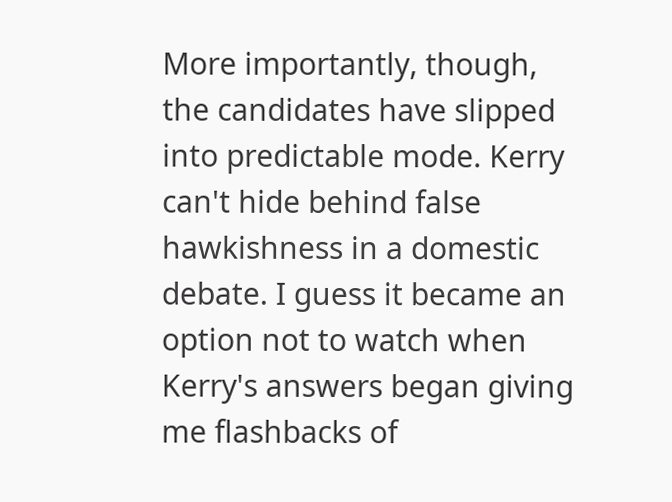More importantly, though, the candidates have slipped into predictable mode. Kerry can't hide behind false hawkishness in a domestic debate. I guess it became an option not to watch when Kerry's answers began giving me flashbacks of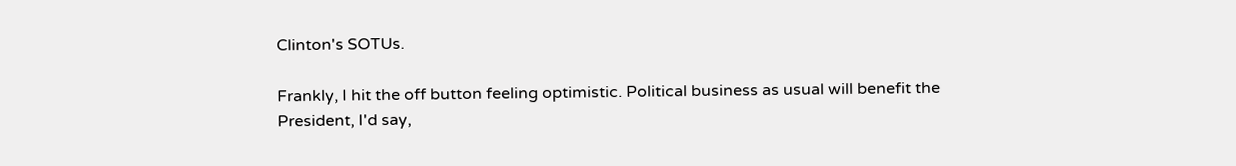Clinton's SOTUs.

Frankly, I hit the off button feeling optimistic. Political business as usual will benefit the President, I'd say,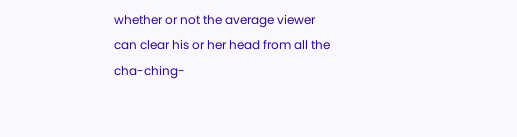whether or not the average viewer can clear his or her head from all the cha-ching-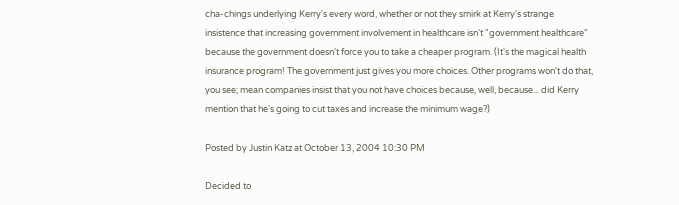cha-chings underlying Kerry's every word, whether or not they smirk at Kerry's strange insistence that increasing government involvement in healthcare isn't "government healthcare" because the government doesn't force you to take a cheaper program. (It's the magical health insurance program! The government just gives you more choices. Other programs won't do that, you see; mean companies insist that you not have choices because, well, because... did Kerry mention that he's going to cut taxes and increase the minimum wage?)

Posted by Justin Katz at October 13, 2004 10:30 PM

Decided to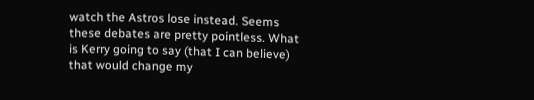watch the Astros lose instead. Seems these debates are pretty pointless. What is Kerry going to say (that I can believe) that would change my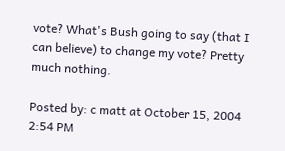vote? What's Bush going to say (that I can believe) to change my vote? Pretty much nothing.

Posted by: c matt at October 15, 2004 2:54 PM